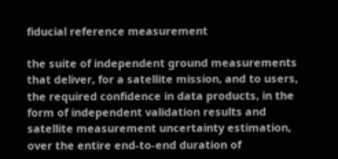fiducial reference measurement

the suite of independent ground measurements that deliver, for a satellite mission, and to users, the required confidence in data products, in the form of independent validation results and satellite measurement uncertainty estimation, over the entire end-to-end duration of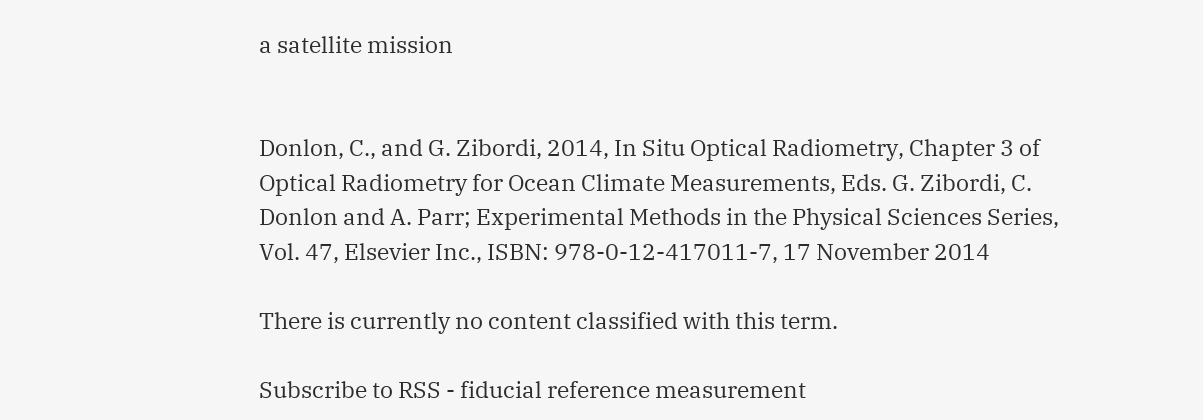a satellite mission


Donlon, C., and G. Zibordi, 2014, In Situ Optical Radiometry, Chapter 3 of Optical Radiometry for Ocean Climate Measurements, Eds. G. Zibordi, C. Donlon and A. Parr; Experimental Methods in the Physical Sciences Series, Vol. 47, Elsevier Inc., ISBN: 978-0-12-417011-7, 17 November 2014

There is currently no content classified with this term.

Subscribe to RSS - fiducial reference measurement